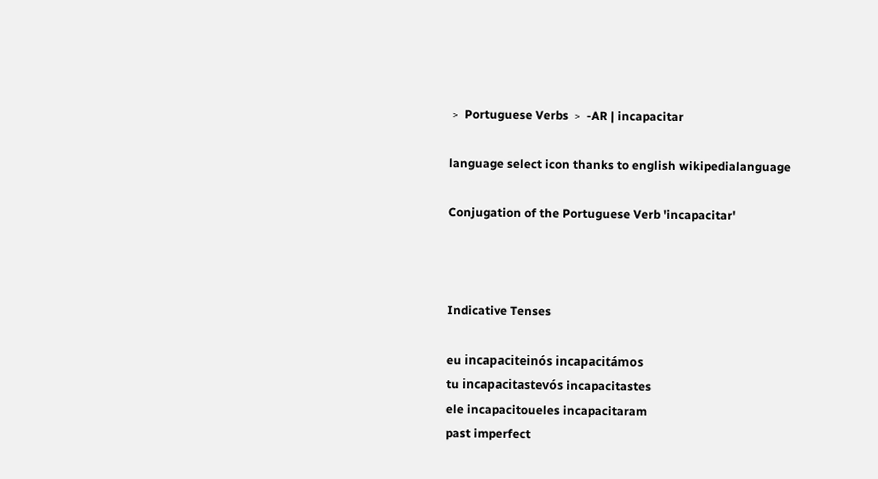﹥ Portuguese Verbs ﹥ -AR | incapacitar

language select icon thanks to english wikipedialanguage

Conjugation of the Portuguese Verb 'incapacitar'



Indicative Tenses

eu incapaciteinós incapacitámos
tu incapacitastevós incapacitastes
ele incapacitoueles incapacitaram
past imperfect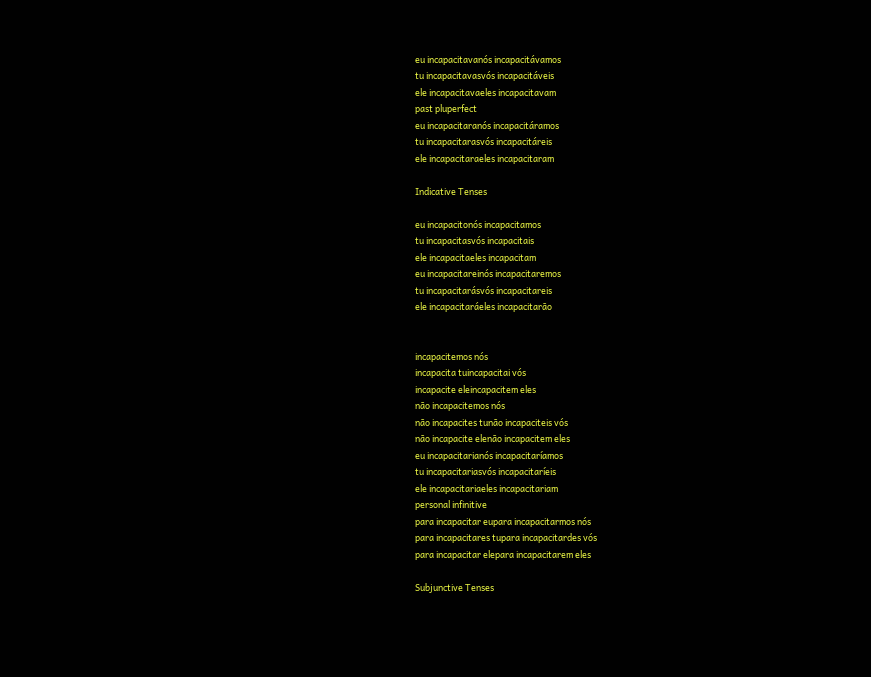eu incapacitavanós incapacitávamos
tu incapacitavasvós incapacitáveis
ele incapacitavaeles incapacitavam
past pluperfect
eu incapacitaranós incapacitáramos
tu incapacitarasvós incapacitáreis
ele incapacitaraeles incapacitaram

Indicative Tenses

eu incapacitonós incapacitamos
tu incapacitasvós incapacitais
ele incapacitaeles incapacitam
eu incapacitareinós incapacitaremos
tu incapacitarásvós incapacitareis
ele incapacitaráeles incapacitarão


incapacitemos nós
incapacita tuincapacitai vós
incapacite eleincapacitem eles
não incapacitemos nós
não incapacites tunão incapaciteis vós
não incapacite elenão incapacitem eles
eu incapacitarianós incapacitaríamos
tu incapacitariasvós incapacitaríeis
ele incapacitariaeles incapacitariam
personal infinitive
para incapacitar eupara incapacitarmos nós
para incapacitares tupara incapacitardes vós
para incapacitar elepara incapacitarem eles

Subjunctive Tenses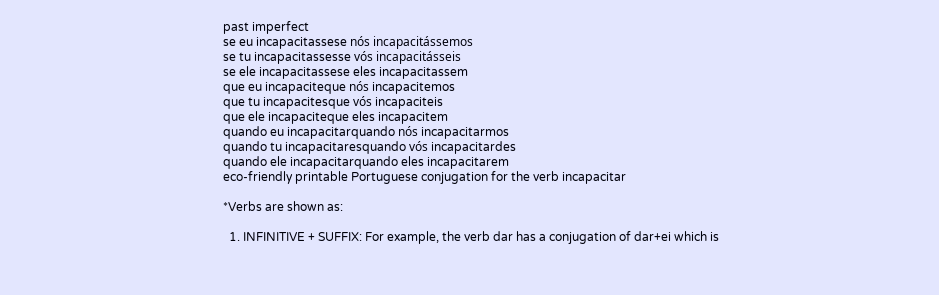past imperfect
se eu incapacitassese nós incapacitássemos
se tu incapacitassesse vós incapacitásseis
se ele incapacitassese eles incapacitassem
que eu incapaciteque nós incapacitemos
que tu incapacitesque vós incapaciteis
que ele incapaciteque eles incapacitem
quando eu incapacitarquando nós incapacitarmos
quando tu incapacitaresquando vós incapacitardes
quando ele incapacitarquando eles incapacitarem
eco-friendly printable Portuguese conjugation for the verb incapacitar

*Verbs are shown as:

  1. INFINITIVE + SUFFIX: For example, the verb dar has a conjugation of dar+ei which is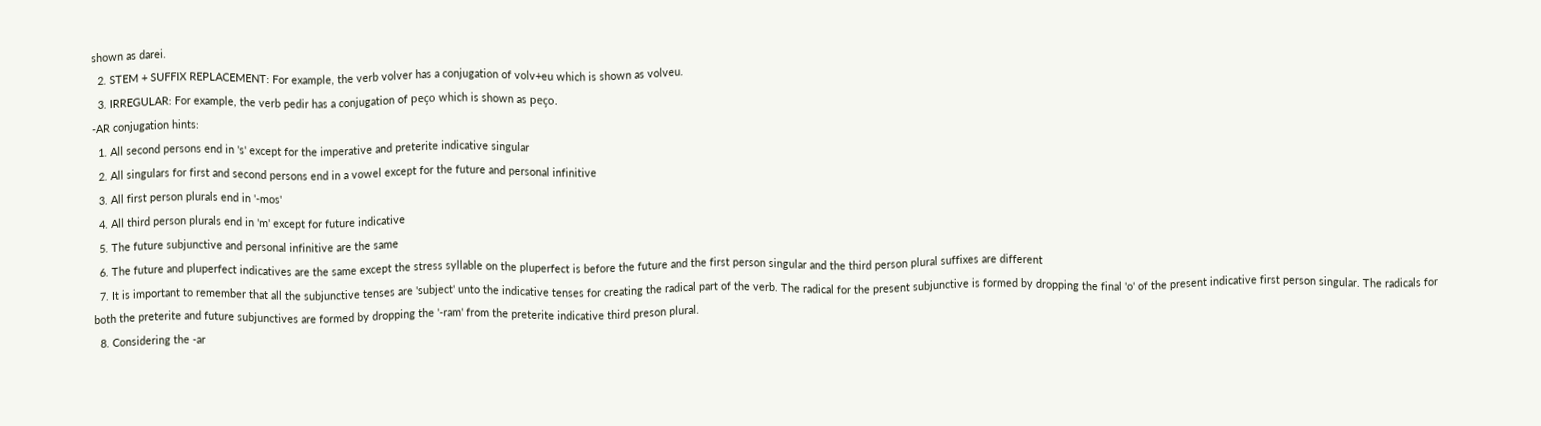shown as darei.
  2. STEM + SUFFIX REPLACEMENT: For example, the verb volver has a conjugation of volv+eu which is shown as volveu.
  3. IRREGULAR: For example, the verb pedir has a conjugation of peço which is shown as peço.
-AR conjugation hints:
  1. All second persons end in 's' except for the imperative and preterite indicative singular
  2. All singulars for first and second persons end in a vowel except for the future and personal infinitive
  3. All first person plurals end in '-mos'
  4. All third person plurals end in 'm' except for future indicative
  5. The future subjunctive and personal infinitive are the same
  6. The future and pluperfect indicatives are the same except the stress syllable on the pluperfect is before the future and the first person singular and the third person plural suffixes are different
  7. It is important to remember that all the subjunctive tenses are 'subject' unto the indicative tenses for creating the radical part of the verb. The radical for the present subjunctive is formed by dropping the final 'o' of the present indicative first person singular. The radicals for both the preterite and future subjunctives are formed by dropping the '-ram' from the preterite indicative third preson plural.
  8. Considering the -ar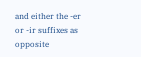and either the -er or -ir suffixes as opposite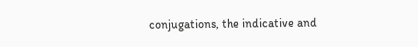conjugations, the indicative and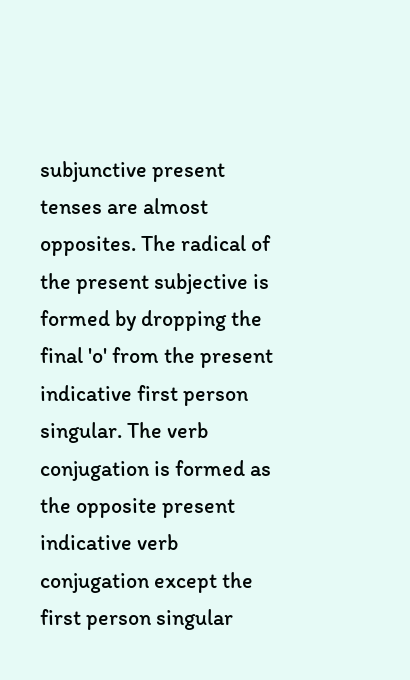subjunctive present tenses are almost opposites. The radical of the present subjective is formed by dropping the final 'o' from the present indicative first person singular. The verb conjugation is formed as the opposite present indicative verb conjugation except the first person singular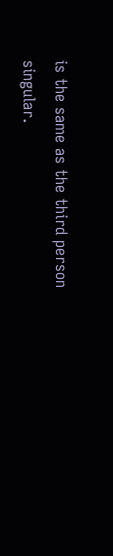is the same as the third person singular.